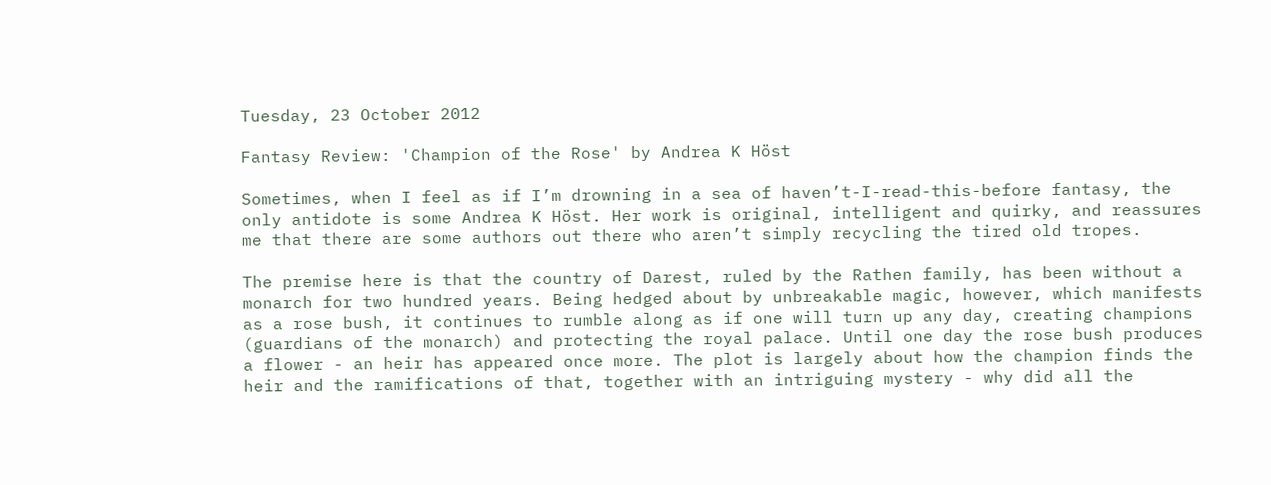Tuesday, 23 October 2012

Fantasy Review: 'Champion of the Rose' by Andrea K Höst

Sometimes, when I feel as if I’m drowning in a sea of haven’t-I-read-this-before fantasy, the only antidote is some Andrea K Höst. Her work is original, intelligent and quirky, and reassures me that there are some authors out there who aren’t simply recycling the tired old tropes.

The premise here is that the country of Darest, ruled by the Rathen family, has been without a monarch for two hundred years. Being hedged about by unbreakable magic, however, which manifests as a rose bush, it continues to rumble along as if one will turn up any day, creating champions (guardians of the monarch) and protecting the royal palace. Until one day the rose bush produces a flower - an heir has appeared once more. The plot is largely about how the champion finds the heir and the ramifications of that, together with an intriguing mystery - why did all the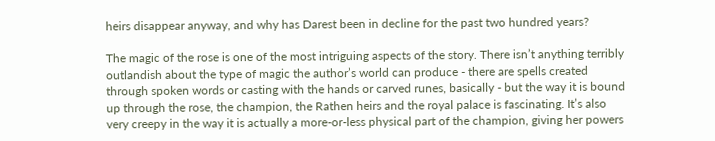heirs disappear anyway, and why has Darest been in decline for the past two hundred years?

The magic of the rose is one of the most intriguing aspects of the story. There isn’t anything terribly outlandish about the type of magic the author’s world can produce - there are spells created through spoken words or casting with the hands or carved runes, basically - but the way it is bound up through the rose, the champion, the Rathen heirs and the royal palace is fascinating. It’s also very creepy in the way it is actually a more-or-less physical part of the champion, giving her powers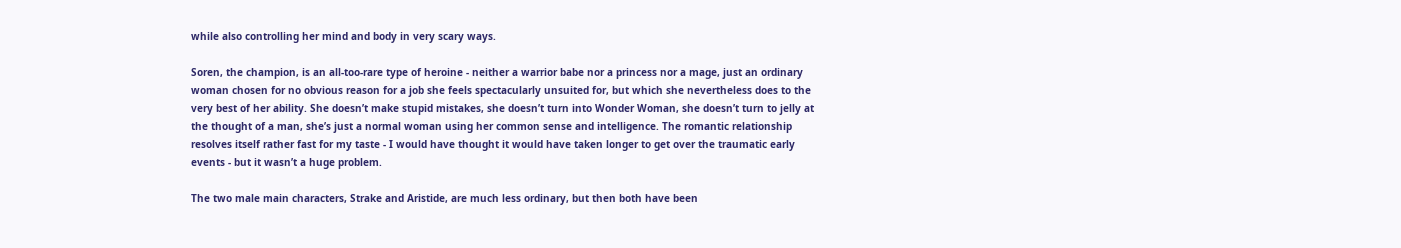while also controlling her mind and body in very scary ways.

Soren, the champion, is an all-too-rare type of heroine - neither a warrior babe nor a princess nor a mage, just an ordinary woman chosen for no obvious reason for a job she feels spectacularly unsuited for, but which she nevertheless does to the very best of her ability. She doesn’t make stupid mistakes, she doesn’t turn into Wonder Woman, she doesn’t turn to jelly at the thought of a man, she’s just a normal woman using her common sense and intelligence. The romantic relationship resolves itself rather fast for my taste - I would have thought it would have taken longer to get over the traumatic early events - but it wasn’t a huge problem.

The two male main characters, Strake and Aristide, are much less ordinary, but then both have been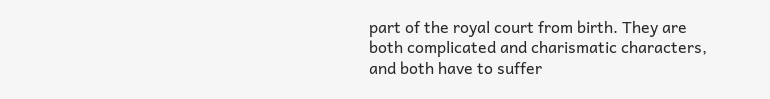part of the royal court from birth. They are both complicated and charismatic characters, and both have to suffer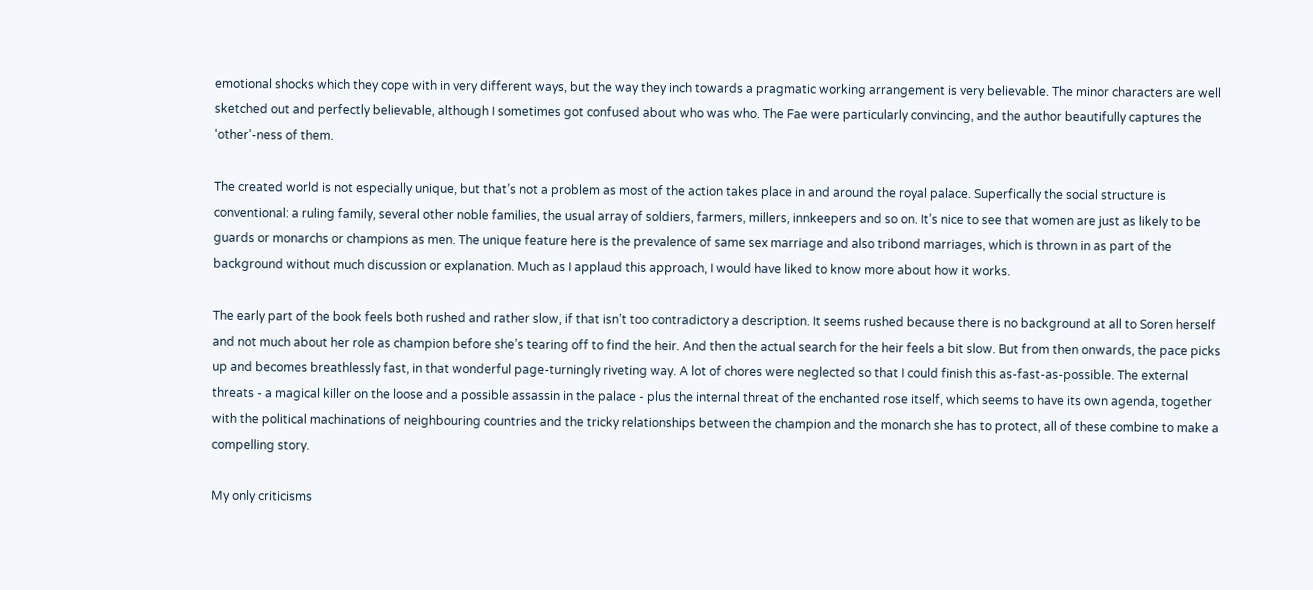emotional shocks which they cope with in very different ways, but the way they inch towards a pragmatic working arrangement is very believable. The minor characters are well sketched out and perfectly believable, although I sometimes got confused about who was who. The Fae were particularly convincing, and the author beautifully captures the ‘other’-ness of them.

The created world is not especially unique, but that’s not a problem as most of the action takes place in and around the royal palace. Superfically the social structure is conventional: a ruling family, several other noble families, the usual array of soldiers, farmers, millers, innkeepers and so on. It’s nice to see that women are just as likely to be guards or monarchs or champions as men. The unique feature here is the prevalence of same sex marriage and also tribond marriages, which is thrown in as part of the background without much discussion or explanation. Much as I applaud this approach, I would have liked to know more about how it works.

The early part of the book feels both rushed and rather slow, if that isn’t too contradictory a description. It seems rushed because there is no background at all to Soren herself and not much about her role as champion before she’s tearing off to find the heir. And then the actual search for the heir feels a bit slow. But from then onwards, the pace picks up and becomes breathlessly fast, in that wonderful page-turningly riveting way. A lot of chores were neglected so that I could finish this as-fast-as-possible. The external threats - a magical killer on the loose and a possible assassin in the palace - plus the internal threat of the enchanted rose itself, which seems to have its own agenda, together with the political machinations of neighbouring countries and the tricky relationships between the champion and the monarch she has to protect, all of these combine to make a compelling story.

My only criticisms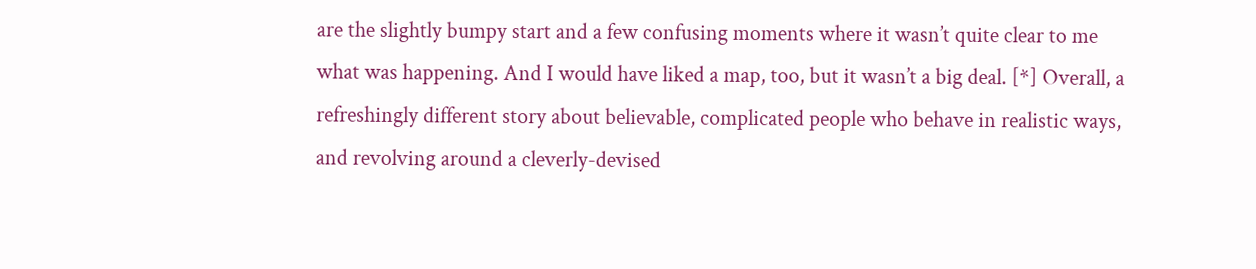are the slightly bumpy start and a few confusing moments where it wasn’t quite clear to me what was happening. And I would have liked a map, too, but it wasn’t a big deal. [*] Overall, a refreshingly different story about believable, complicated people who behave in realistic ways, and revolving around a cleverly-devised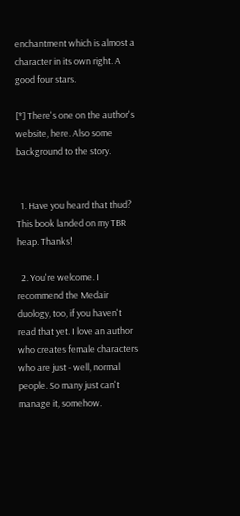enchantment which is almost a character in its own right. A good four stars.

[*] There's one on the author's website, here. Also some background to the story.


  1. Have you heard that thud? This book landed on my TBR heap. Thanks!

  2. You're welcome. I recommend the Medair duology, too, if you haven't read that yet. I love an author who creates female characters who are just - well, normal people. So many just can't manage it, somehow.